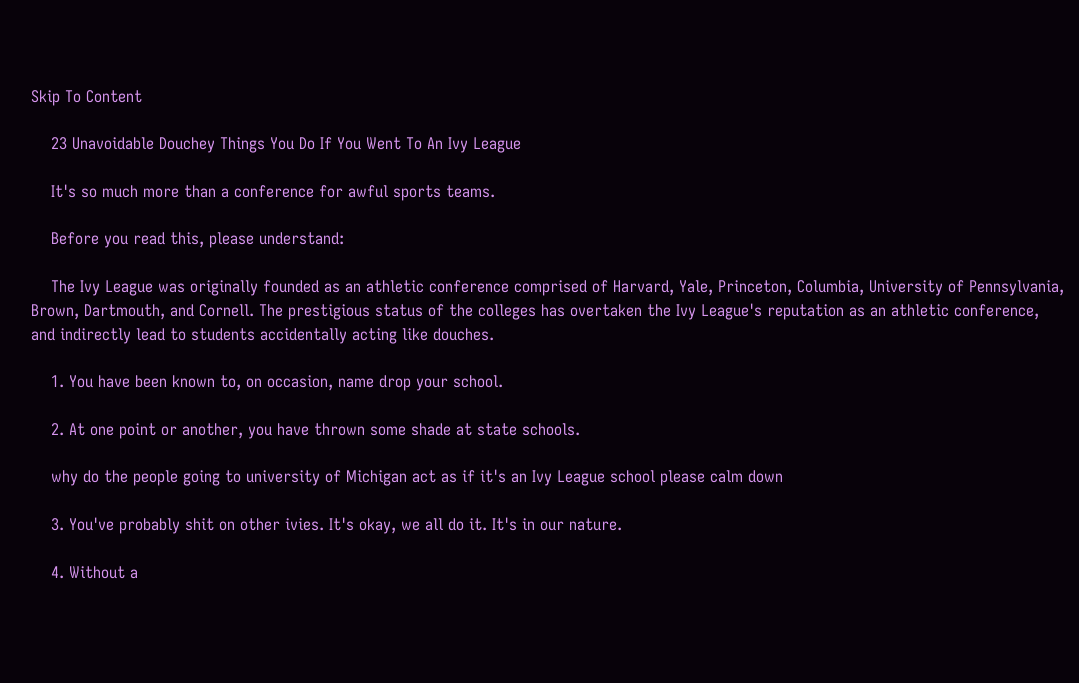Skip To Content

    23 Unavoidable Douchey Things You Do If You Went To An Ivy League

    It's so much more than a conference for awful sports teams.

    Before you read this, please understand:

    The Ivy League was originally founded as an athletic conference comprised of Harvard, Yale, Princeton, Columbia, University of Pennsylvania, Brown, Dartmouth, and Cornell. The prestigious status of the colleges has overtaken the Ivy League's reputation as an athletic conference, and indirectly lead to students accidentally acting like douches.

    1. You have been known to, on occasion, name drop your school.

    2. At one point or another, you have thrown some shade at state schools.

    why do the people going to university of Michigan act as if it's an Ivy League school please calm down

    3. You've probably shit on other ivies. It's okay, we all do it. It's in our nature.

    4. Without a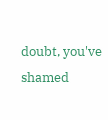doubt, you've shamed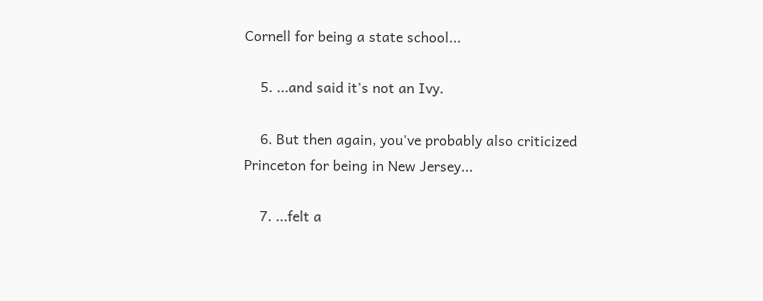Cornell for being a state school...

    5. ...and said it's not an Ivy.

    6. But then again, you've probably also criticized Princeton for being in New Jersey...

    7. ...felt a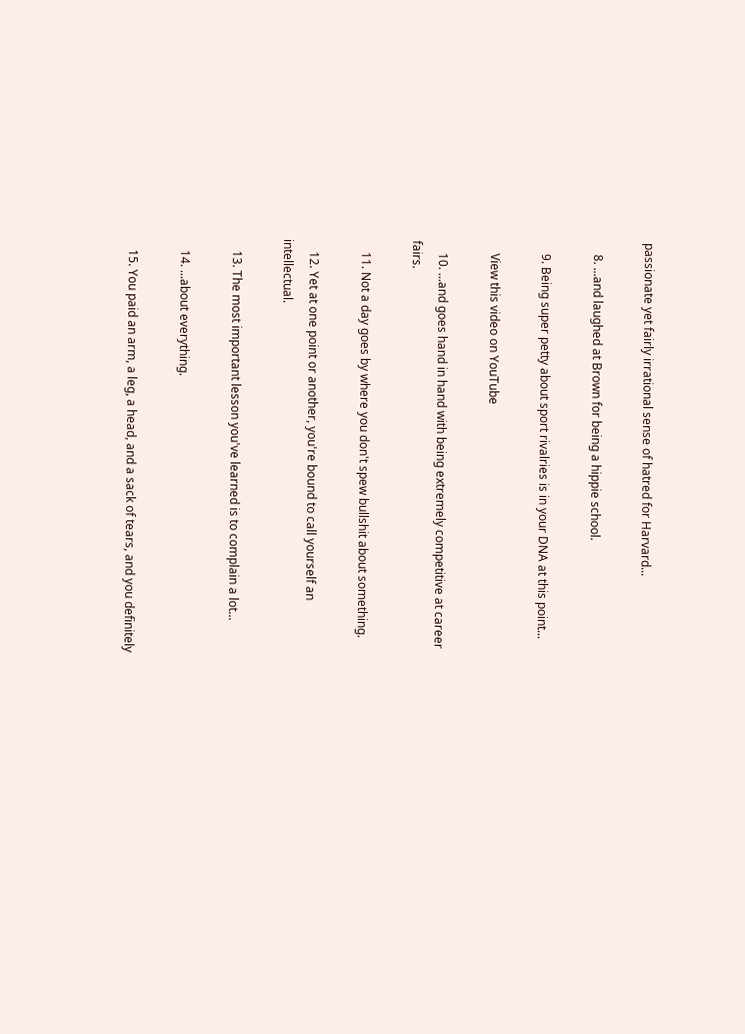passionate yet fairly irrational sense of hatred for Harvard...

    8. ...and laughed at Brown for being a hippie school.

    9. Being super petty about sport rivalries is in your DNA at this point...

    View this video on YouTube

    10. ...and goes hand in hand with being extremely competitive at career fairs.

    11. Not a day goes by where you don't spew bullshit about something.

    12. Yet at one point or another, you're bound to call yourself an intellectual.

    13. The most important lesson you've learned is to complain a lot...

    14. ...about everything.

    15. You paid an arm, a leg, a head, and a sack of tears, and you definitely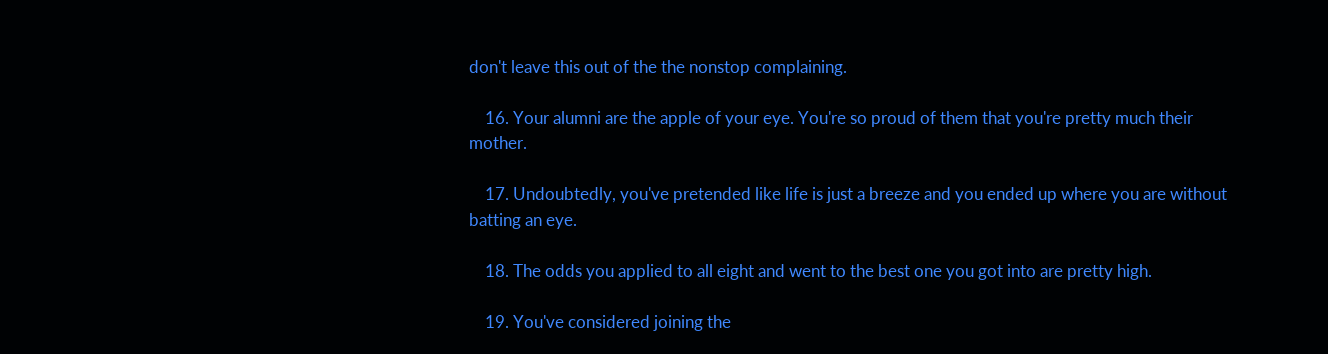don't leave this out of the the nonstop complaining.

    16. Your alumni are the apple of your eye. You're so proud of them that you're pretty much their mother.

    17. Undoubtedly, you've pretended like life is just a breeze and you ended up where you are without batting an eye.

    18. The odds you applied to all eight and went to the best one you got into are pretty high.

    19. You've considered joining the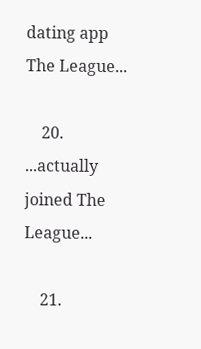dating app The League...

    20. ...actually joined The League...

    21.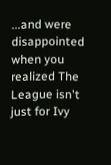...and were disappointed when you realized The League isn't just for Ivy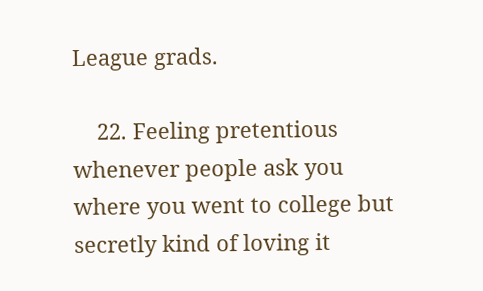League grads.

    22. Feeling pretentious whenever people ask you where you went to college but secretly kind of loving it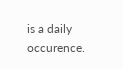is a daily occurence.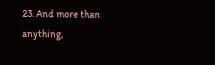23. And more than anything,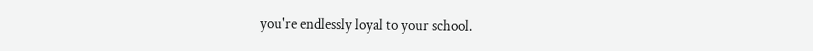you're endlessly loyal to your school.